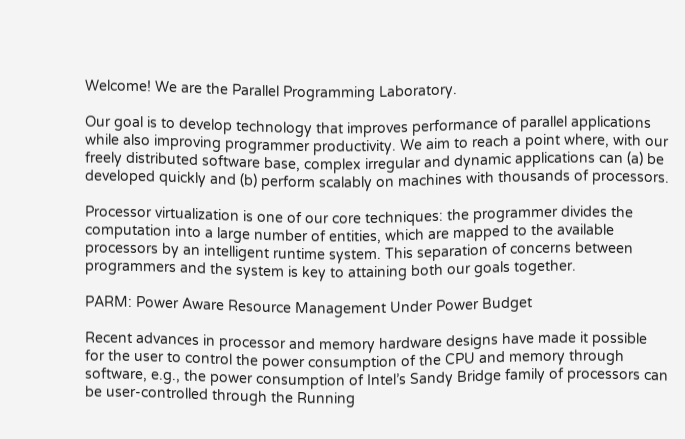Welcome! We are the Parallel Programming Laboratory.

Our goal is to develop technology that improves performance of parallel applications while also improving programmer productivity. We aim to reach a point where, with our freely distributed software base, complex irregular and dynamic applications can (a) be developed quickly and (b) perform scalably on machines with thousands of processors.

Processor virtualization is one of our core techniques: the programmer divides the computation into a large number of entities, which are mapped to the available processors by an intelligent runtime system. This separation of concerns between programmers and the system is key to attaining both our goals together.

PARM: Power Aware Resource Management Under Power Budget

Recent advances in processor and memory hardware designs have made it possible for the user to control the power consumption of the CPU and memory through software, e.g., the power consumption of Intel’s Sandy Bridge family of processors can be user-controlled through the Running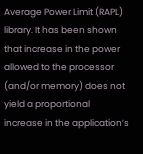Average Power Limit (RAPL) library. It has been shown that increase in the power allowed to the processor (and/or memory) does not yield a proportional increase in the application’s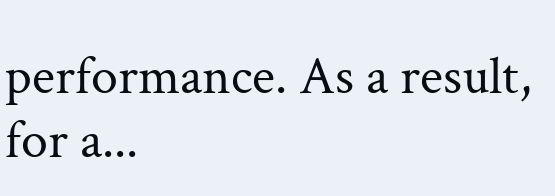performance. As a result, for a...